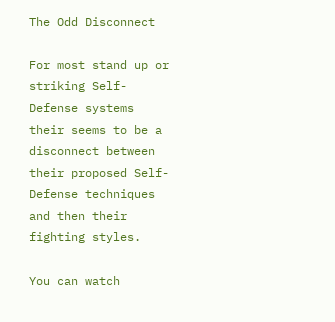The Odd Disconnect

For most stand up or striking Self-Defense systems their seems to be a disconnect between their proposed Self-Defense techniques and then their fighting styles.

You can watch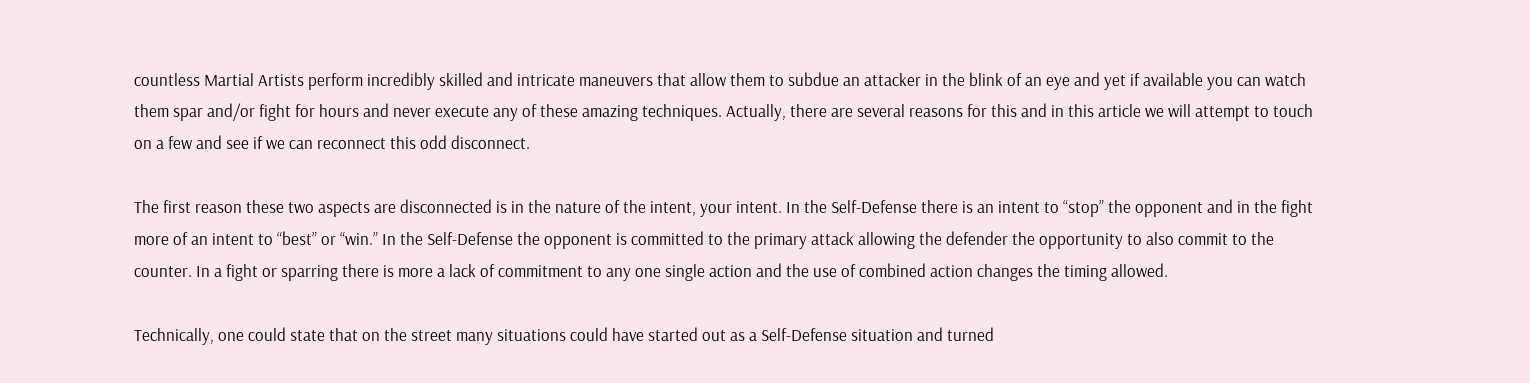countless Martial Artists perform incredibly skilled and intricate maneuvers that allow them to subdue an attacker in the blink of an eye and yet if available you can watch them spar and/or fight for hours and never execute any of these amazing techniques. Actually, there are several reasons for this and in this article we will attempt to touch on a few and see if we can reconnect this odd disconnect.

The first reason these two aspects are disconnected is in the nature of the intent, your intent. In the Self-Defense there is an intent to “stop” the opponent and in the fight more of an intent to “best” or “win.” In the Self-Defense the opponent is committed to the primary attack allowing the defender the opportunity to also commit to the counter. In a fight or sparring there is more a lack of commitment to any one single action and the use of combined action changes the timing allowed.

Technically, one could state that on the street many situations could have started out as a Self-Defense situation and turned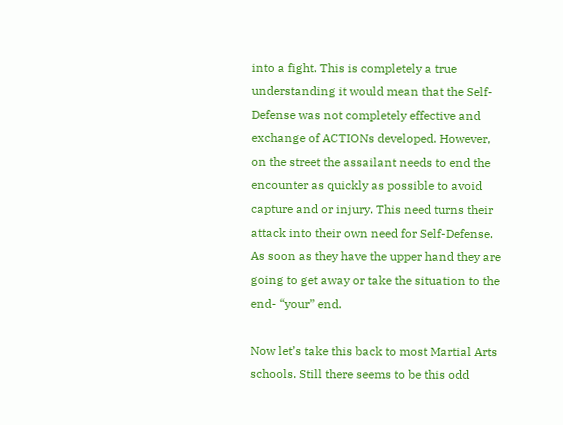into a fight. This is completely a true understanding it would mean that the Self-Defense was not completely effective and exchange of ACTIONs developed. However, on the street the assailant needs to end the encounter as quickly as possible to avoid capture and or injury. This need turns their attack into their own need for Self-Defense. As soon as they have the upper hand they are going to get away or take the situation to the end- “your” end.

Now let’s take this back to most Martial Arts schools. Still there seems to be this odd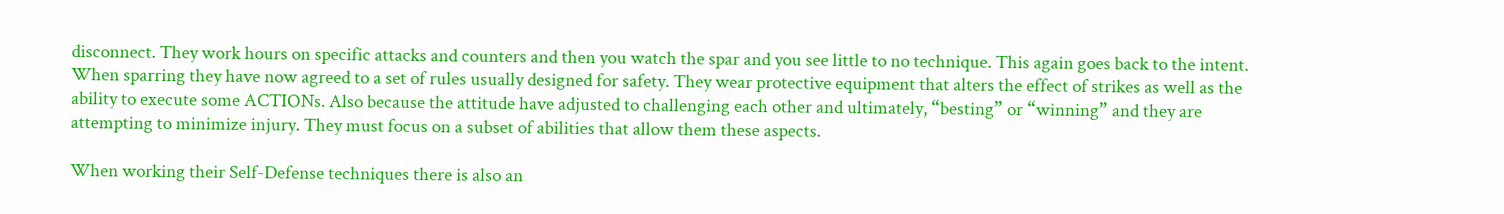disconnect. They work hours on specific attacks and counters and then you watch the spar and you see little to no technique. This again goes back to the intent. When sparring they have now agreed to a set of rules usually designed for safety. They wear protective equipment that alters the effect of strikes as well as the ability to execute some ACTIONs. Also because the attitude have adjusted to challenging each other and ultimately, “besting” or “winning” and they are attempting to minimize injury. They must focus on a subset of abilities that allow them these aspects.

When working their Self-Defense techniques there is also an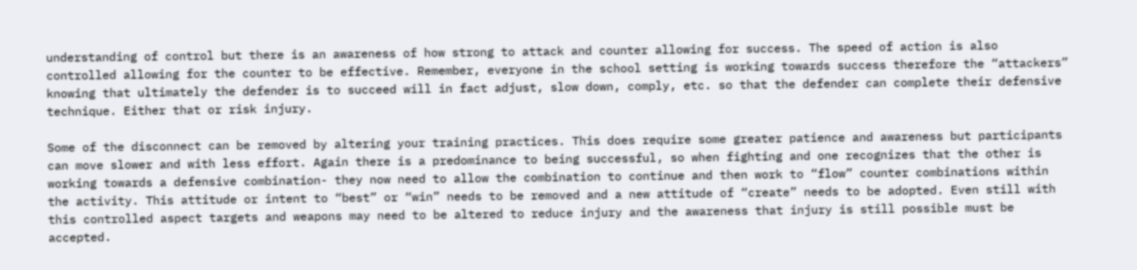understanding of control but there is an awareness of how strong to attack and counter allowing for success. The speed of action is also controlled allowing for the counter to be effective. Remember, everyone in the school setting is working towards success therefore the “attackers” knowing that ultimately the defender is to succeed will in fact adjust, slow down, comply, etc. so that the defender can complete their defensive technique. Either that or risk injury.

Some of the disconnect can be removed by altering your training practices. This does require some greater patience and awareness but participants can move slower and with less effort. Again there is a predominance to being successful, so when fighting and one recognizes that the other is working towards a defensive combination- they now need to allow the combination to continue and then work to “flow” counter combinations within the activity. This attitude or intent to “best” or “win” needs to be removed and a new attitude of “create” needs to be adopted. Even still with this controlled aspect targets and weapons may need to be altered to reduce injury and the awareness that injury is still possible must be accepted.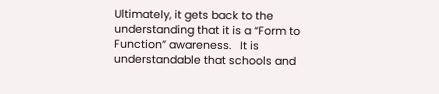Ultimately, it gets back to the understanding that it is a “Form to Function” awareness.   It is understandable that schools and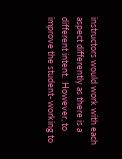instructors would work with each aspect differently as there is a different intent.  However, to improve the student- working to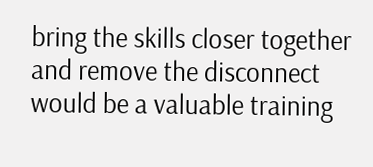bring the skills closer together and remove the disconnect would be a valuable training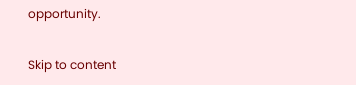opportunity.

Skip to content